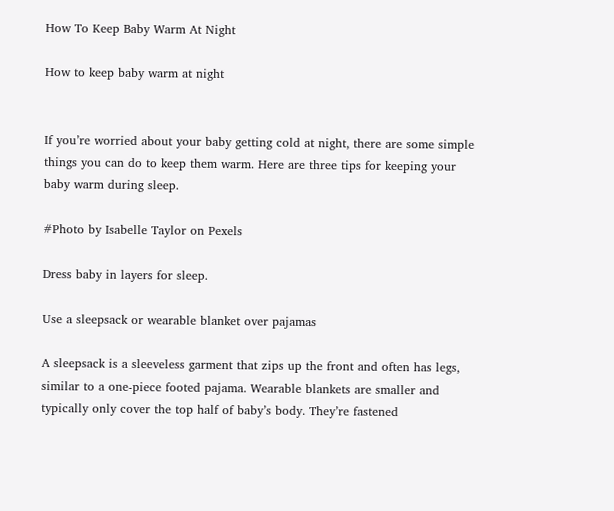How To Keep Baby Warm At Night

How to keep baby warm at night


If you’re worried about your baby getting cold at night, there are some simple things you can do to keep them warm. Here are three tips for keeping your baby warm during sleep.

#Photo by Isabelle Taylor on Pexels

Dress baby in layers for sleep.

Use a sleepsack or wearable blanket over pajamas

A sleepsack is a sleeveless garment that zips up the front and often has legs, similar to a one-piece footed pajama. Wearable blankets are smaller and typically only cover the top half of baby’s body. They’re fastened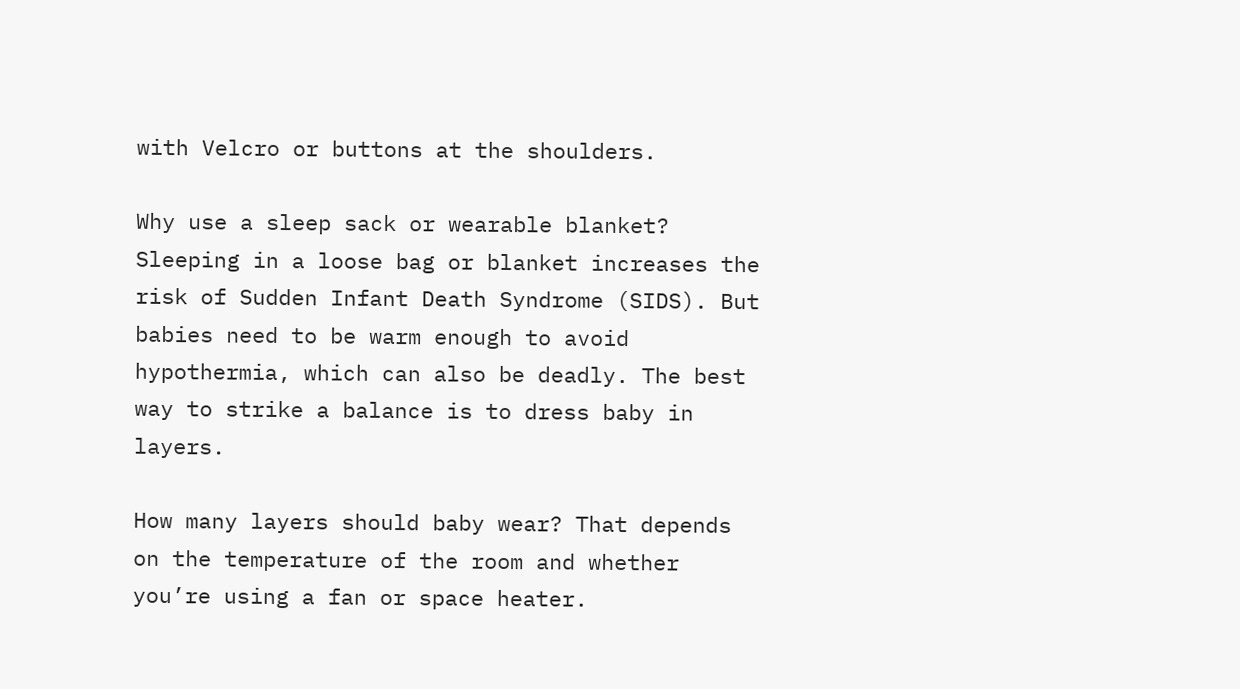with Velcro or buttons at the shoulders.

Why use a sleep sack or wearable blanket? Sleeping in a loose bag or blanket increases the risk of Sudden Infant Death Syndrome (SIDS). But babies need to be warm enough to avoid hypothermia, which can also be deadly. The best way to strike a balance is to dress baby in layers.

How many layers should baby wear? That depends on the temperature of the room and whether you’re using a fan or space heater.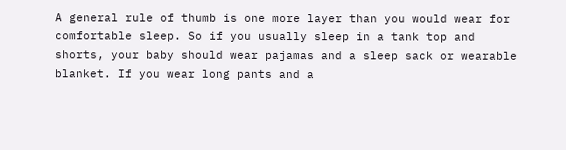A general rule of thumb is one more layer than you would wear for comfortable sleep. So if you usually sleep in a tank top and shorts, your baby should wear pajamas and a sleep sack or wearable blanket. If you wear long pants and a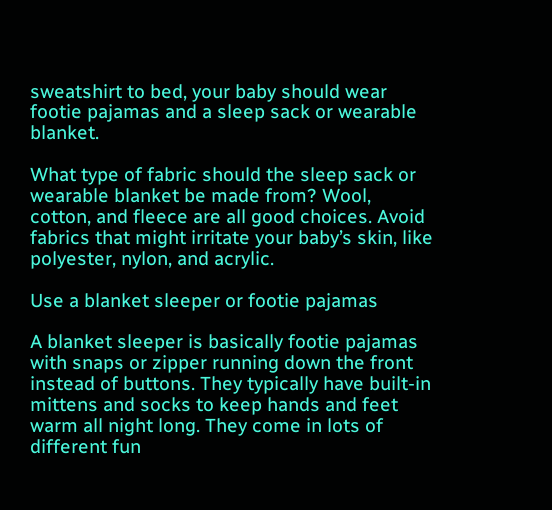sweatshirt to bed, your baby should wear footie pajamas and a sleep sack or wearable blanket.

What type of fabric should the sleep sack or wearable blanket be made from? Wool, cotton, and fleece are all good choices. Avoid fabrics that might irritate your baby’s skin, like polyester, nylon, and acrylic.

Use a blanket sleeper or footie pajamas

A blanket sleeper is basically footie pajamas with snaps or zipper running down the front instead of buttons. They typically have built-in mittens and socks to keep hands and feet warm all night long. They come in lots of different fun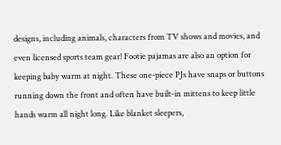designs, including animals, characters from TV shows and movies, and even licensed sports team gear! Footie pajamas are also an option for keeping baby warm at night. These one-piece PJs have snaps or buttons running down the front and often have built-in mittens to keep little hands warm all night long. Like blanket sleepers,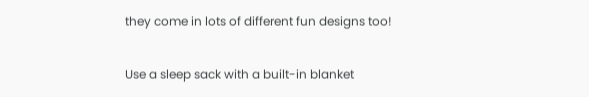they come in lots of different fun designs too!

Use a sleep sack with a built-in blanket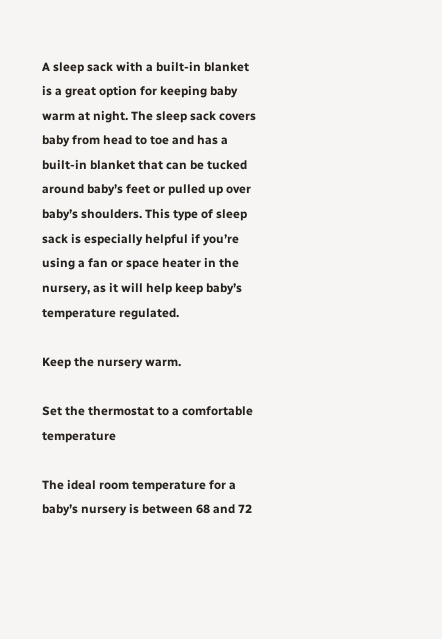A sleep sack with a built-in blanket is a great option for keeping baby warm at night. The sleep sack covers baby from head to toe and has a built-in blanket that can be tucked around baby’s feet or pulled up over baby’s shoulders. This type of sleep sack is especially helpful if you’re using a fan or space heater in the nursery, as it will help keep baby’s temperature regulated.

Keep the nursery warm.

Set the thermostat to a comfortable temperature

The ideal room temperature for a baby’s nursery is between 68 and 72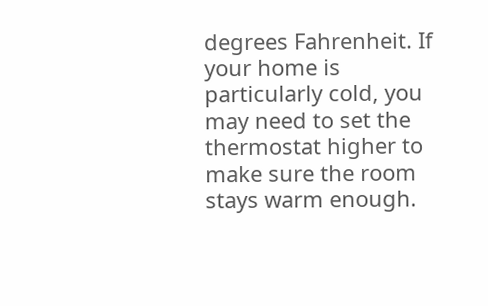degrees Fahrenheit. If your home is particularly cold, you may need to set the thermostat higher to make sure the room stays warm enough.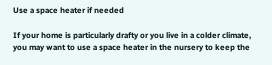Use a space heater if needed

If your home is particularly drafty or you live in a colder climate, you may want to use a space heater in the nursery to keep the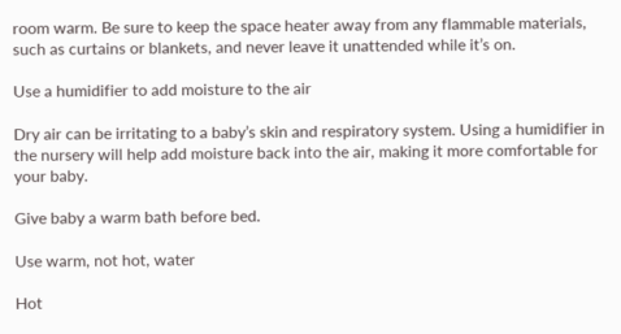room warm. Be sure to keep the space heater away from any flammable materials, such as curtains or blankets, and never leave it unattended while it’s on.

Use a humidifier to add moisture to the air

Dry air can be irritating to a baby’s skin and respiratory system. Using a humidifier in the nursery will help add moisture back into the air, making it more comfortable for your baby.

Give baby a warm bath before bed.

Use warm, not hot, water

Hot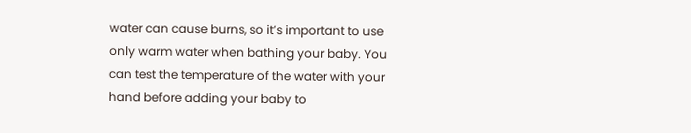water can cause burns, so it’s important to use only warm water when bathing your baby. You can test the temperature of the water with your hand before adding your baby to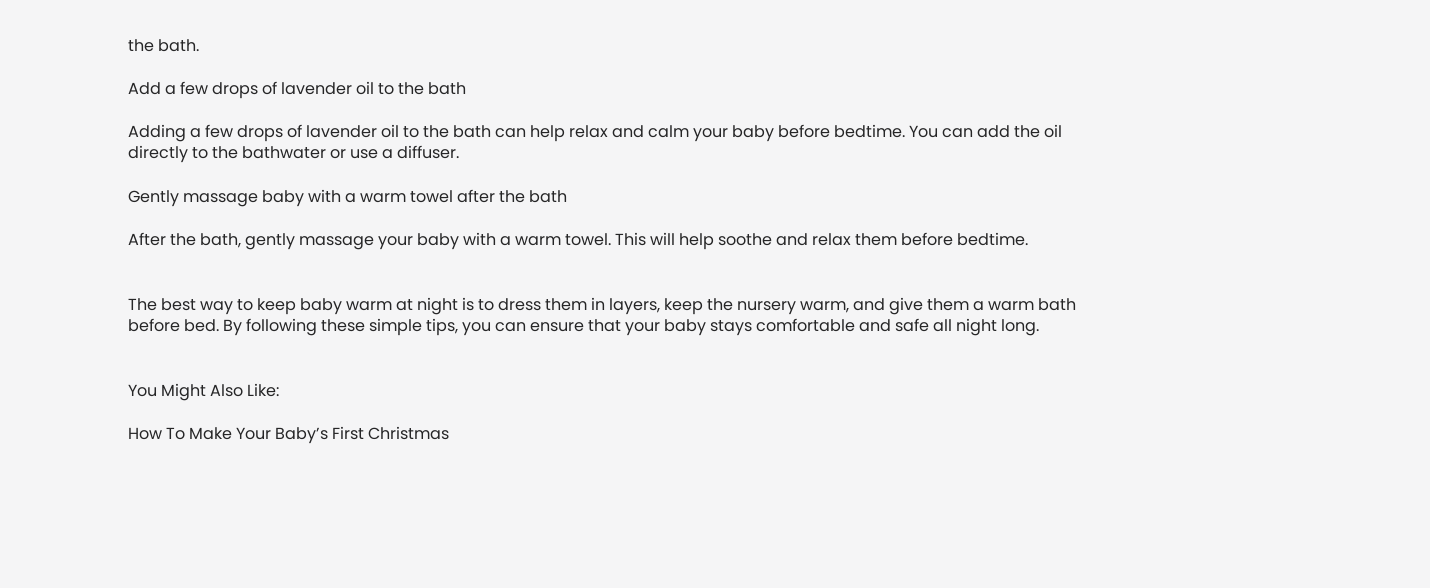the bath.

Add a few drops of lavender oil to the bath

Adding a few drops of lavender oil to the bath can help relax and calm your baby before bedtime. You can add the oil directly to the bathwater or use a diffuser.

Gently massage baby with a warm towel after the bath

After the bath, gently massage your baby with a warm towel. This will help soothe and relax them before bedtime.


The best way to keep baby warm at night is to dress them in layers, keep the nursery warm, and give them a warm bath before bed. By following these simple tips, you can ensure that your baby stays comfortable and safe all night long.


You Might Also Like:

How To Make Your Baby’s First Christmas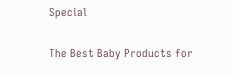Special

The Best Baby Products for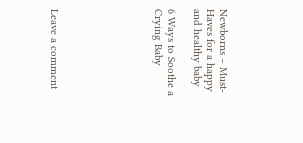Newborns – Must-Haves for a happy and healthy baby

6 Ways to Soothe a Crying Baby







Leave a comment